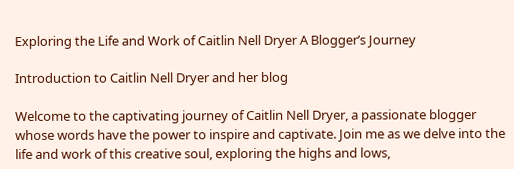Exploring the Life and Work of Caitlin Nell Dryer A Blogger’s Journey

Introduction to Caitlin Nell Dryer and her blog

Welcome to the captivating journey of Caitlin Nell Dryer, a passionate blogger whose words have the power to inspire and captivate. Join me as we delve into the life and work of this creative soul, exploring the highs and lows,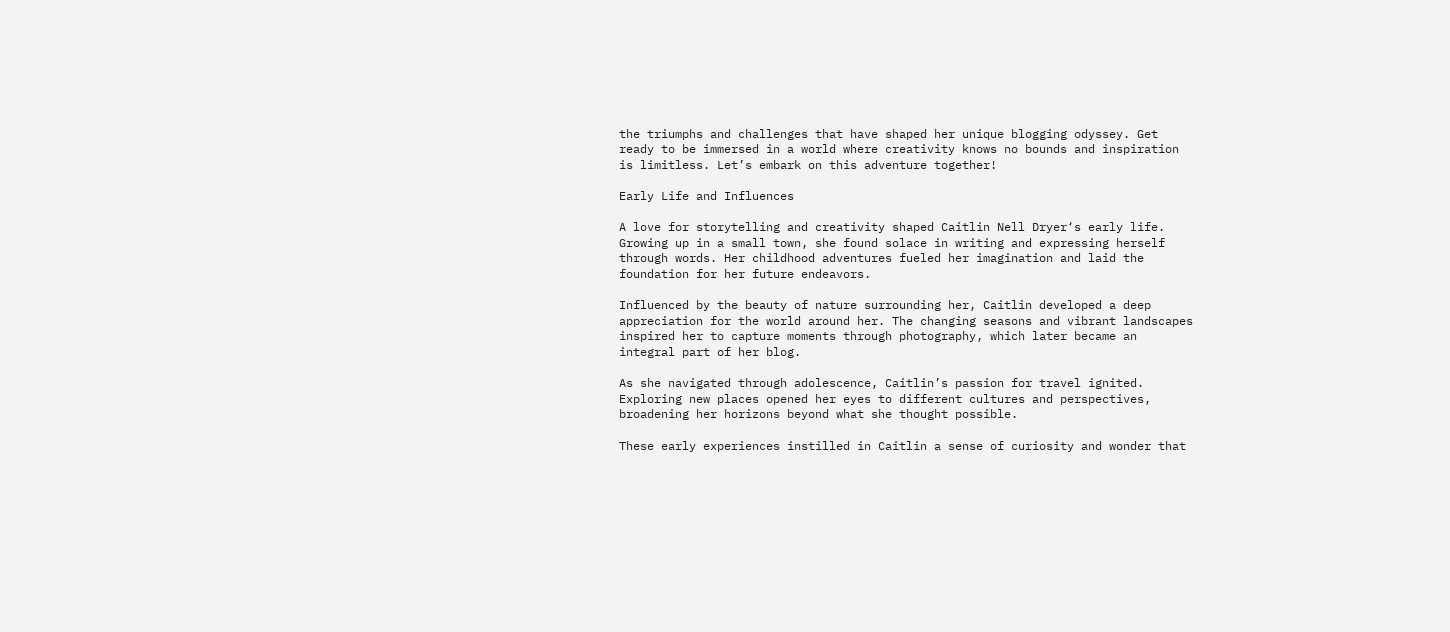the triumphs and challenges that have shaped her unique blogging odyssey. Get ready to be immersed in a world where creativity knows no bounds and inspiration is limitless. Let’s embark on this adventure together!

Early Life and Influences

A love for storytelling and creativity shaped Caitlin Nell Dryer‘s early life. Growing up in a small town, she found solace in writing and expressing herself through words. Her childhood adventures fueled her imagination and laid the foundation for her future endeavors.

Influenced by the beauty of nature surrounding her, Caitlin developed a deep appreciation for the world around her. The changing seasons and vibrant landscapes inspired her to capture moments through photography, which later became an integral part of her blog.

As she navigated through adolescence, Caitlin’s passion for travel ignited. Exploring new places opened her eyes to different cultures and perspectives, broadening her horizons beyond what she thought possible.

These early experiences instilled in Caitlin a sense of curiosity and wonder that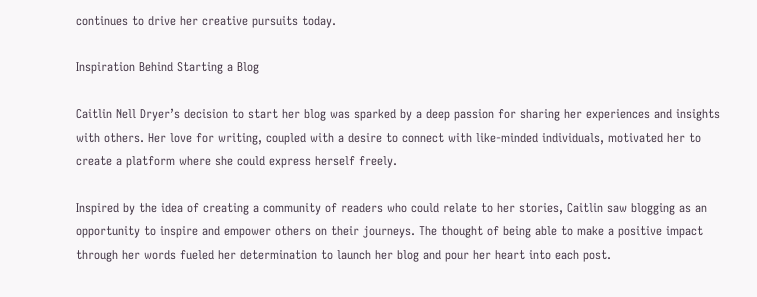continues to drive her creative pursuits today.

Inspiration Behind Starting a Blog

Caitlin Nell Dryer’s decision to start her blog was sparked by a deep passion for sharing her experiences and insights with others. Her love for writing, coupled with a desire to connect with like-minded individuals, motivated her to create a platform where she could express herself freely.

Inspired by the idea of creating a community of readers who could relate to her stories, Caitlin saw blogging as an opportunity to inspire and empower others on their journeys. The thought of being able to make a positive impact through her words fueled her determination to launch her blog and pour her heart into each post.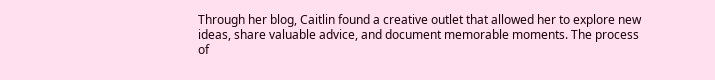Through her blog, Caitlin found a creative outlet that allowed her to explore new ideas, share valuable advice, and document memorable moments. The process of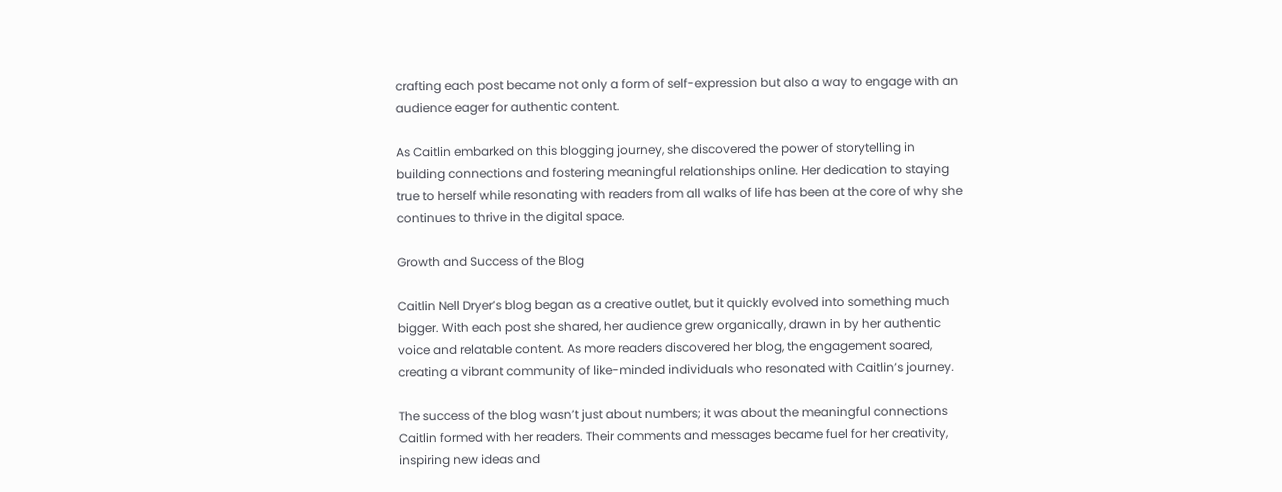crafting each post became not only a form of self-expression but also a way to engage with an audience eager for authentic content.

As Caitlin embarked on this blogging journey, she discovered the power of storytelling in building connections and fostering meaningful relationships online. Her dedication to staying true to herself while resonating with readers from all walks of life has been at the core of why she continues to thrive in the digital space.

Growth and Success of the Blog

Caitlin Nell Dryer’s blog began as a creative outlet, but it quickly evolved into something much bigger. With each post she shared, her audience grew organically, drawn in by her authentic voice and relatable content. As more readers discovered her blog, the engagement soared, creating a vibrant community of like-minded individuals who resonated with Caitlin’s journey.

The success of the blog wasn’t just about numbers; it was about the meaningful connections Caitlin formed with her readers. Their comments and messages became fuel for her creativity, inspiring new ideas and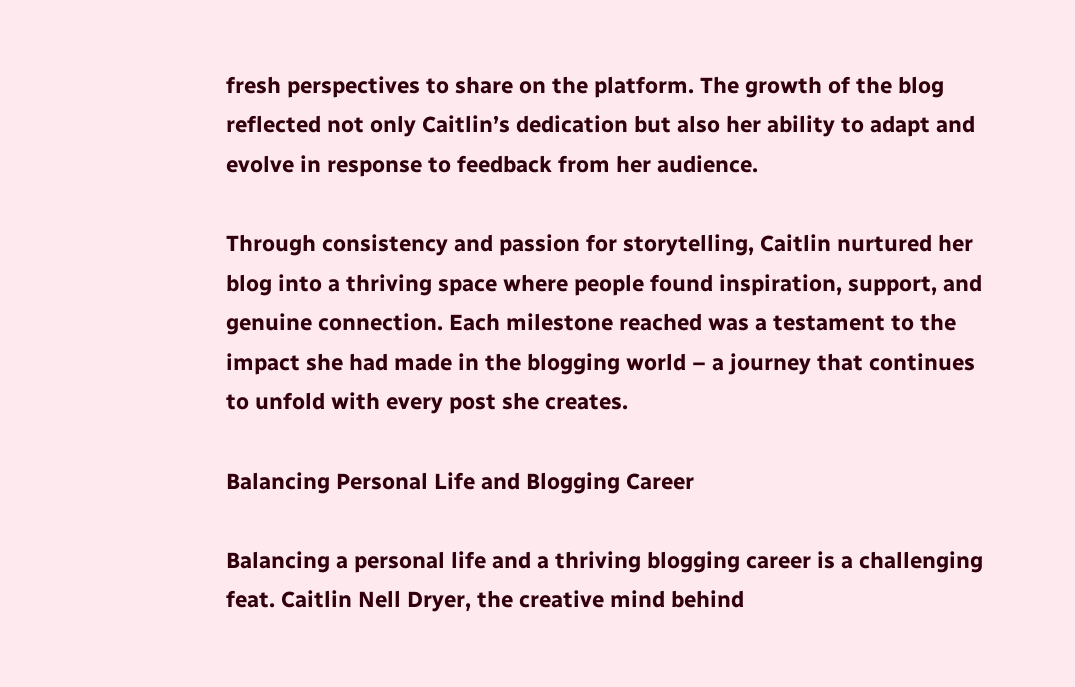fresh perspectives to share on the platform. The growth of the blog reflected not only Caitlin’s dedication but also her ability to adapt and evolve in response to feedback from her audience.

Through consistency and passion for storytelling, Caitlin nurtured her blog into a thriving space where people found inspiration, support, and genuine connection. Each milestone reached was a testament to the impact she had made in the blogging world – a journey that continues to unfold with every post she creates.

Balancing Personal Life and Blogging Career

Balancing a personal life and a thriving blogging career is a challenging feat. Caitlin Nell Dryer, the creative mind behind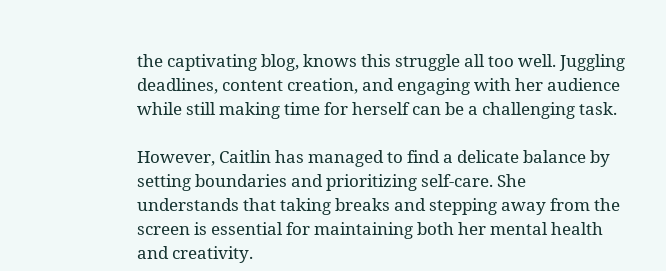the captivating blog, knows this struggle all too well. Juggling deadlines, content creation, and engaging with her audience while still making time for herself can be a challenging task.

However, Caitlin has managed to find a delicate balance by setting boundaries and prioritizing self-care. She understands that taking breaks and stepping away from the screen is essential for maintaining both her mental health and creativity.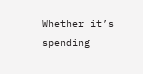Whether it’s spending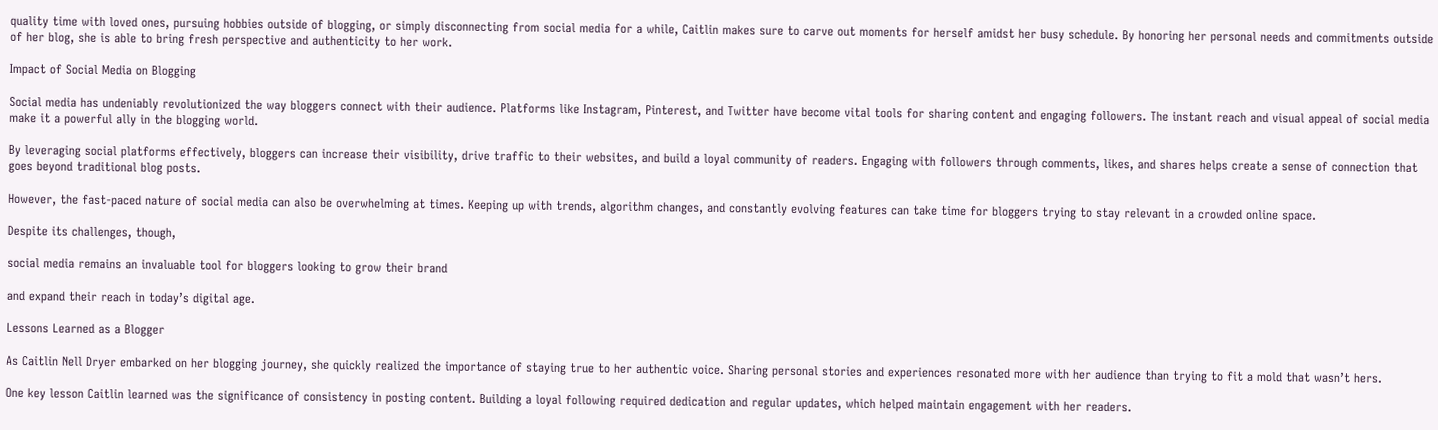quality time with loved ones, pursuing hobbies outside of blogging, or simply disconnecting from social media for a while, Caitlin makes sure to carve out moments for herself amidst her busy schedule. By honoring her personal needs and commitments outside of her blog, she is able to bring fresh perspective and authenticity to her work.

Impact of Social Media on Blogging

Social media has undeniably revolutionized the way bloggers connect with their audience. Platforms like Instagram, Pinterest, and Twitter have become vital tools for sharing content and engaging followers. The instant reach and visual appeal of social media make it a powerful ally in the blogging world.

By leveraging social platforms effectively, bloggers can increase their visibility, drive traffic to their websites, and build a loyal community of readers. Engaging with followers through comments, likes, and shares helps create a sense of connection that goes beyond traditional blog posts.

However, the fast-paced nature of social media can also be overwhelming at times. Keeping up with trends, algorithm changes, and constantly evolving features can take time for bloggers trying to stay relevant in a crowded online space.

Despite its challenges, though,

social media remains an invaluable tool for bloggers looking to grow their brand

and expand their reach in today’s digital age.

Lessons Learned as a Blogger

As Caitlin Nell Dryer embarked on her blogging journey, she quickly realized the importance of staying true to her authentic voice. Sharing personal stories and experiences resonated more with her audience than trying to fit a mold that wasn’t hers.

One key lesson Caitlin learned was the significance of consistency in posting content. Building a loyal following required dedication and regular updates, which helped maintain engagement with her readers.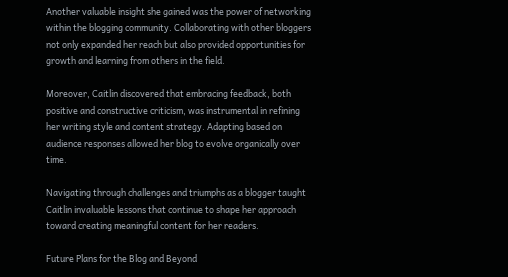Another valuable insight she gained was the power of networking within the blogging community. Collaborating with other bloggers not only expanded her reach but also provided opportunities for growth and learning from others in the field.

Moreover, Caitlin discovered that embracing feedback, both positive and constructive criticism, was instrumental in refining her writing style and content strategy. Adapting based on audience responses allowed her blog to evolve organically over time.

Navigating through challenges and triumphs as a blogger taught Caitlin invaluable lessons that continue to shape her approach toward creating meaningful content for her readers.

Future Plans for the Blog and Beyond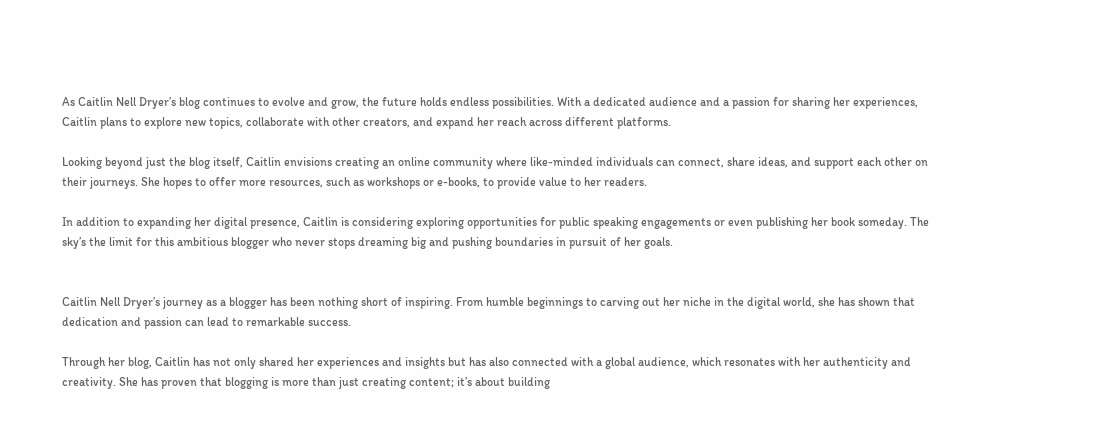As Caitlin Nell Dryer’s blog continues to evolve and grow, the future holds endless possibilities. With a dedicated audience and a passion for sharing her experiences, Caitlin plans to explore new topics, collaborate with other creators, and expand her reach across different platforms.

Looking beyond just the blog itself, Caitlin envisions creating an online community where like-minded individuals can connect, share ideas, and support each other on their journeys. She hopes to offer more resources, such as workshops or e-books, to provide value to her readers.

In addition to expanding her digital presence, Caitlin is considering exploring opportunities for public speaking engagements or even publishing her book someday. The sky’s the limit for this ambitious blogger who never stops dreaming big and pushing boundaries in pursuit of her goals.


Caitlin Nell Dryer’s journey as a blogger has been nothing short of inspiring. From humble beginnings to carving out her niche in the digital world, she has shown that dedication and passion can lead to remarkable success.

Through her blog, Caitlin has not only shared her experiences and insights but has also connected with a global audience, which resonates with her authenticity and creativity. She has proven that blogging is more than just creating content; it’s about building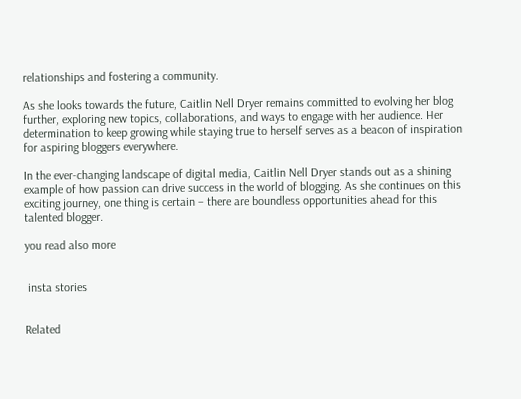relationships and fostering a community.

As she looks towards the future, Caitlin Nell Dryer remains committed to evolving her blog further, exploring new topics, collaborations, and ways to engage with her audience. Her determination to keep growing while staying true to herself serves as a beacon of inspiration for aspiring bloggers everywhere.

In the ever-changing landscape of digital media, Caitlin Nell Dryer stands out as a shining example of how passion can drive success in the world of blogging. As she continues on this exciting journey, one thing is certain – there are boundless opportunities ahead for this talented blogger.

you read also more


 insta stories


Related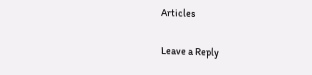Articles

Leave a Reply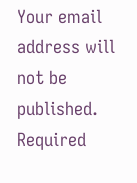Your email address will not be published. Required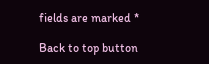fields are marked *

Back to top button